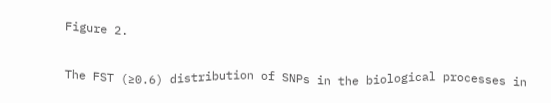Figure 2.

The FST (≥0.6) distribution of SNPs in the biological processes in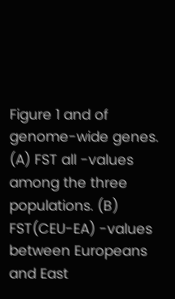Figure 1 and of genome-wide genes. (A) FST all -values among the three populations. (B) FST(CEU-EA) -values between Europeans and East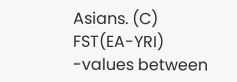Asians. (C) FST(EA-YRI) -values between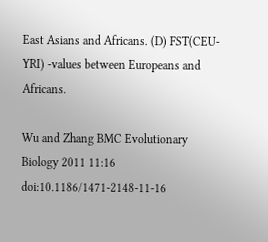East Asians and Africans. (D) FST(CEU-YRI) -values between Europeans and Africans.

Wu and Zhang BMC Evolutionary Biology 2011 11:16   doi:10.1186/1471-2148-11-16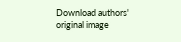Download authors' original image